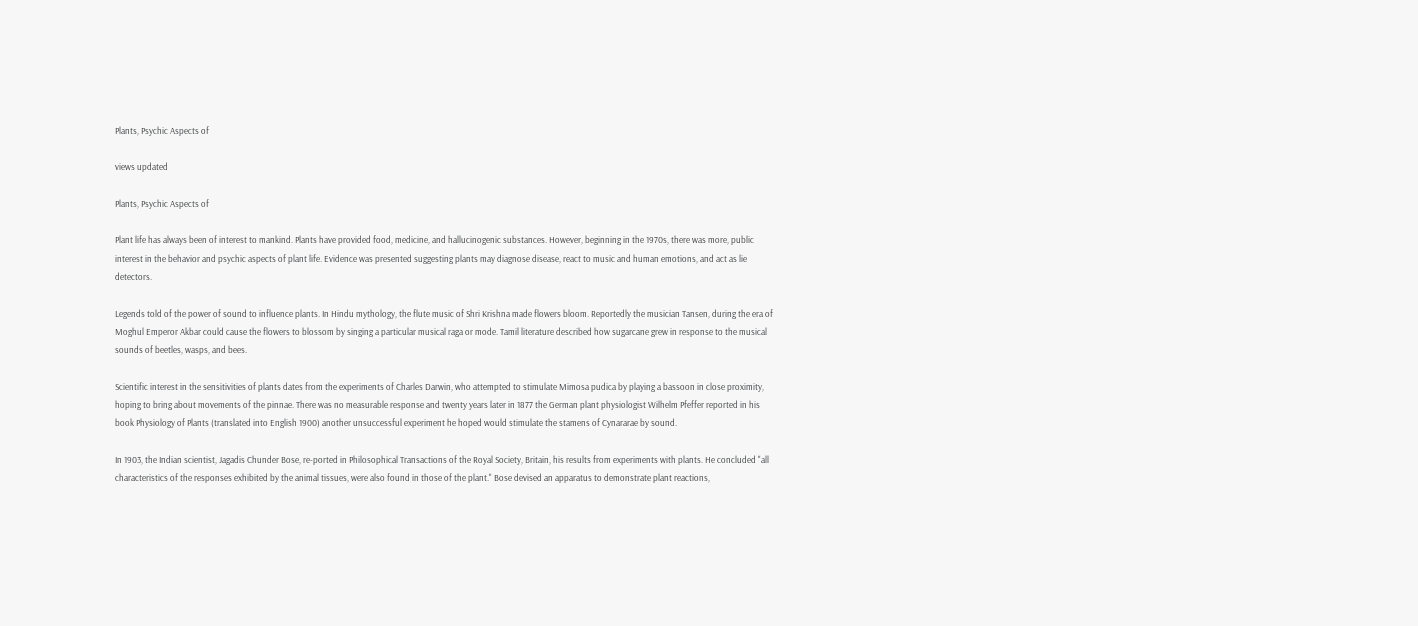Plants, Psychic Aspects of

views updated

Plants, Psychic Aspects of

Plant life has always been of interest to mankind. Plants have provided food, medicine, and hallucinogenic substances. However, beginning in the 1970s, there was more, public interest in the behavior and psychic aspects of plant life. Evidence was presented suggesting plants may diagnose disease, react to music and human emotions, and act as lie detectors.

Legends told of the power of sound to influence plants. In Hindu mythology, the flute music of Shri Krishna made flowers bloom. Reportedly the musician Tansen, during the era of Moghul Emperor Akbar could cause the flowers to blossom by singing a particular musical raga or mode. Tamil literature described how sugarcane grew in response to the musical sounds of beetles, wasps, and bees.

Scientific interest in the sensitivities of plants dates from the experiments of Charles Darwin, who attempted to stimulate Mimosa pudica by playing a bassoon in close proximity, hoping to bring about movements of the pinnae. There was no measurable response and twenty years later in 1877 the German plant physiologist Wilhelm Pfeffer reported in his book Physiology of Plants (translated into English 1900) another unsuccessful experiment he hoped would stimulate the stamens of Cynararae by sound.

In 1903, the Indian scientist, Jagadis Chunder Bose, re-ported in Philosophical Transactions of the Royal Society, Britain, his results from experiments with plants. He concluded "all characteristics of the responses exhibited by the animal tissues, were also found in those of the plant." Bose devised an apparatus to demonstrate plant reactions,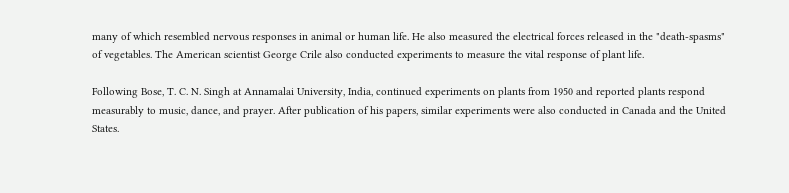many of which resembled nervous responses in animal or human life. He also measured the electrical forces released in the "death-spasms" of vegetables. The American scientist George Crile also conducted experiments to measure the vital response of plant life.

Following Bose, T. C. N. Singh at Annamalai University, India, continued experiments on plants from 1950 and reported plants respond measurably to music, dance, and prayer. After publication of his papers, similar experiments were also conducted in Canada and the United States.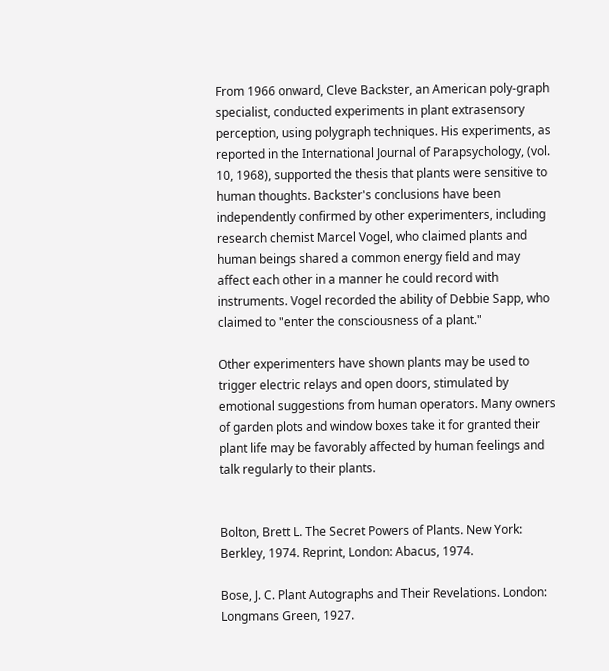From 1966 onward, Cleve Backster, an American poly-graph specialist, conducted experiments in plant extrasensory perception, using polygraph techniques. His experiments, as reported in the International Journal of Parapsychology, (vol. 10, 1968), supported the thesis that plants were sensitive to human thoughts. Backster's conclusions have been independently confirmed by other experimenters, including research chemist Marcel Vogel, who claimed plants and human beings shared a common energy field and may affect each other in a manner he could record with instruments. Vogel recorded the ability of Debbie Sapp, who claimed to "enter the consciousness of a plant."

Other experimenters have shown plants may be used to trigger electric relays and open doors, stimulated by emotional suggestions from human operators. Many owners of garden plots and window boxes take it for granted their plant life may be favorably affected by human feelings and talk regularly to their plants.


Bolton, Brett L. The Secret Powers of Plants. New York: Berkley, 1974. Reprint, London: Abacus, 1974.

Bose, J. C. Plant Autographs and Their Revelations. London: Longmans Green, 1927.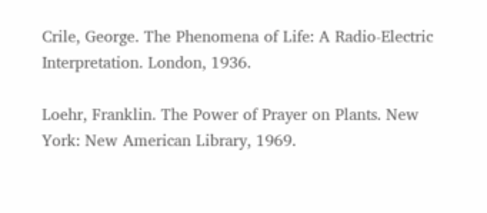Crile, George. The Phenomena of Life: A Radio-Electric Interpretation. London, 1936.

Loehr, Franklin. The Power of Prayer on Plants. New York: New American Library, 1969.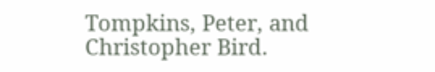Tompkins, Peter, and Christopher Bird.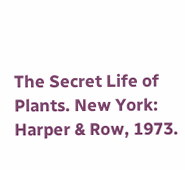The Secret Life of Plants. New York: Harper & Row, 1973.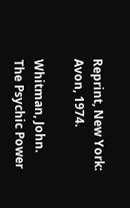Reprint, New York: Avon, 1974.

Whitman, John. The Psychic Power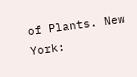of Plants. New York: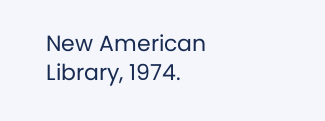New American Library, 1974.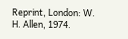Reprint, London: W. H. Allen, 1974.